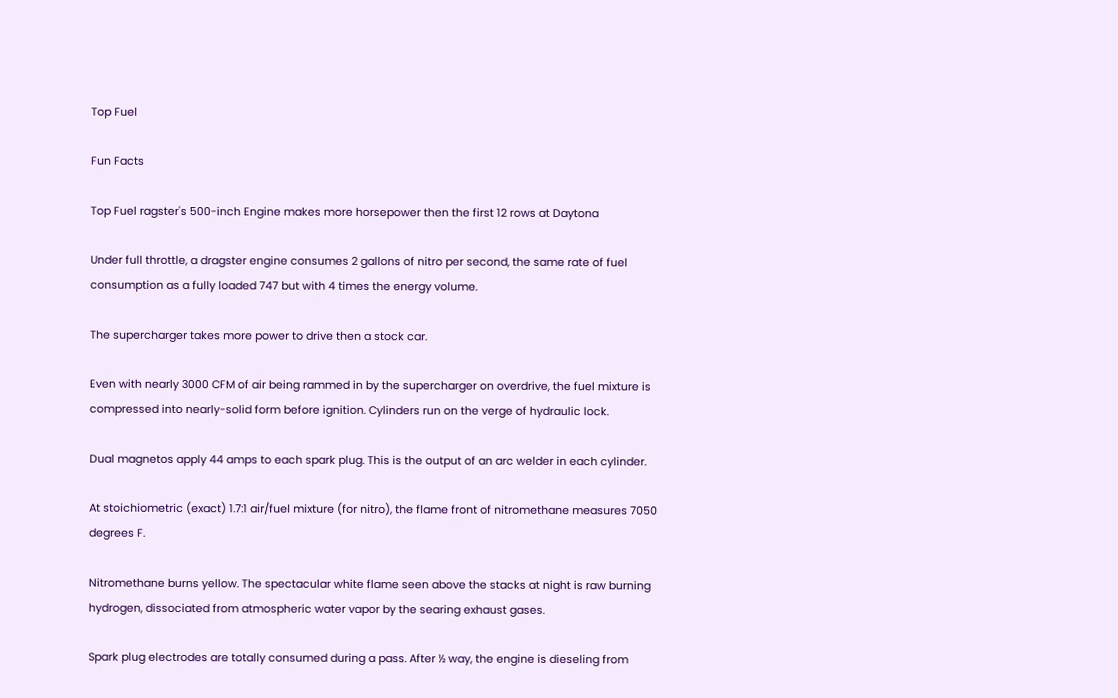Top Fuel

Fun Facts

Top Fuel ragster's 500-inch Engine makes more horsepower then the first 12 rows at Daytona

Under full throttle, a dragster engine consumes 2 gallons of nitro per second, the same rate of fuel consumption as a fully loaded 747 but with 4 times the energy volume.

The supercharger takes more power to drive then a stock car.

Even with nearly 3000 CFM of air being rammed in by the supercharger on overdrive, the fuel mixture is compressed into nearly-solid form before ignition. Cylinders run on the verge of hydraulic lock.

Dual magnetos apply 44 amps to each spark plug. This is the output of an arc welder in each cylinder.

At stoichiometric (exact) 1.7:1 air/fuel mixture (for nitro), the flame front of nitromethane measures 7050 degrees F.

Nitromethane burns yellow. The spectacular white flame seen above the stacks at night is raw burning hydrogen, dissociated from atmospheric water vapor by the searing exhaust gases.

Spark plug electrodes are totally consumed during a pass. After ½ way, the engine is dieseling from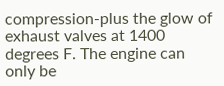compression-plus the glow of exhaust valves at 1400 degrees F. The engine can only be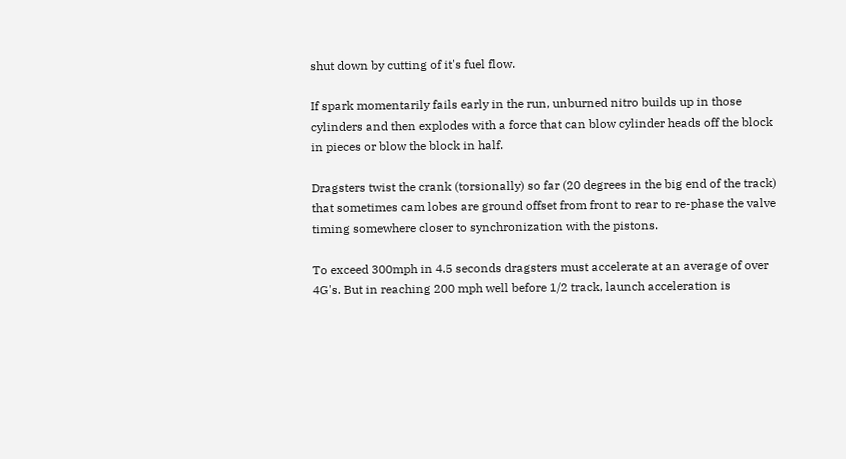shut down by cutting of it's fuel flow.

If spark momentarily fails early in the run, unburned nitro builds up in those cylinders and then explodes with a force that can blow cylinder heads off the block in pieces or blow the block in half.

Dragsters twist the crank (torsionally) so far (20 degrees in the big end of the track) that sometimes cam lobes are ground offset from front to rear to re-phase the valve timing somewhere closer to synchronization with the pistons.

To exceed 300mph in 4.5 seconds dragsters must accelerate at an average of over 4G's. But in reaching 200 mph well before 1/2 track, launch acceleration is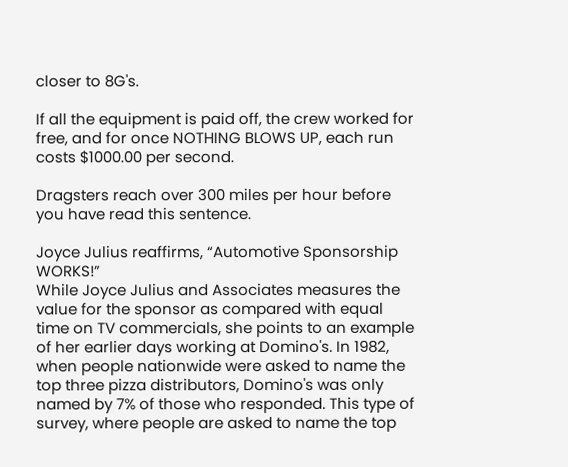closer to 8G's.

If all the equipment is paid off, the crew worked for free, and for once NOTHING BLOWS UP, each run costs $1000.00 per second.

Dragsters reach over 300 miles per hour before you have read this sentence.

Joyce Julius reaffirms, “Automotive Sponsorship WORKS!”
While Joyce Julius and Associates measures the value for the sponsor as compared with equal time on TV commercials, she points to an example of her earlier days working at Domino's. In 1982, when people nationwide were asked to name the top three pizza distributors, Domino's was only named by 7% of those who responded. This type of survey, where people are asked to name the top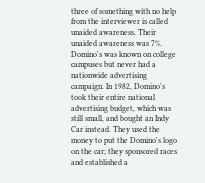three of something with no help from the interviewer is called unaided awareness. Their unaided awareness was 7%. Domino's was known on college campuses but never had a nationwide advertising campaign. In 1982, Domino's took their entire national advertising budget, which was still small, and bought an Indy Car instead. They used the money to put the Domino's logo on the car; they sponsored races and established a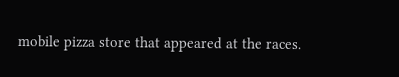mobile pizza store that appeared at the races.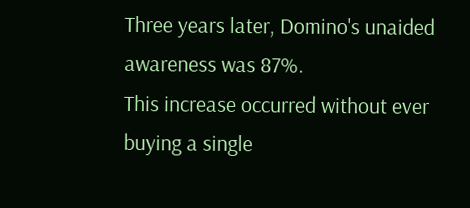Three years later, Domino's unaided awareness was 87%.
This increase occurred without ever buying a single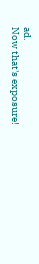ad.
Now that's exposure!